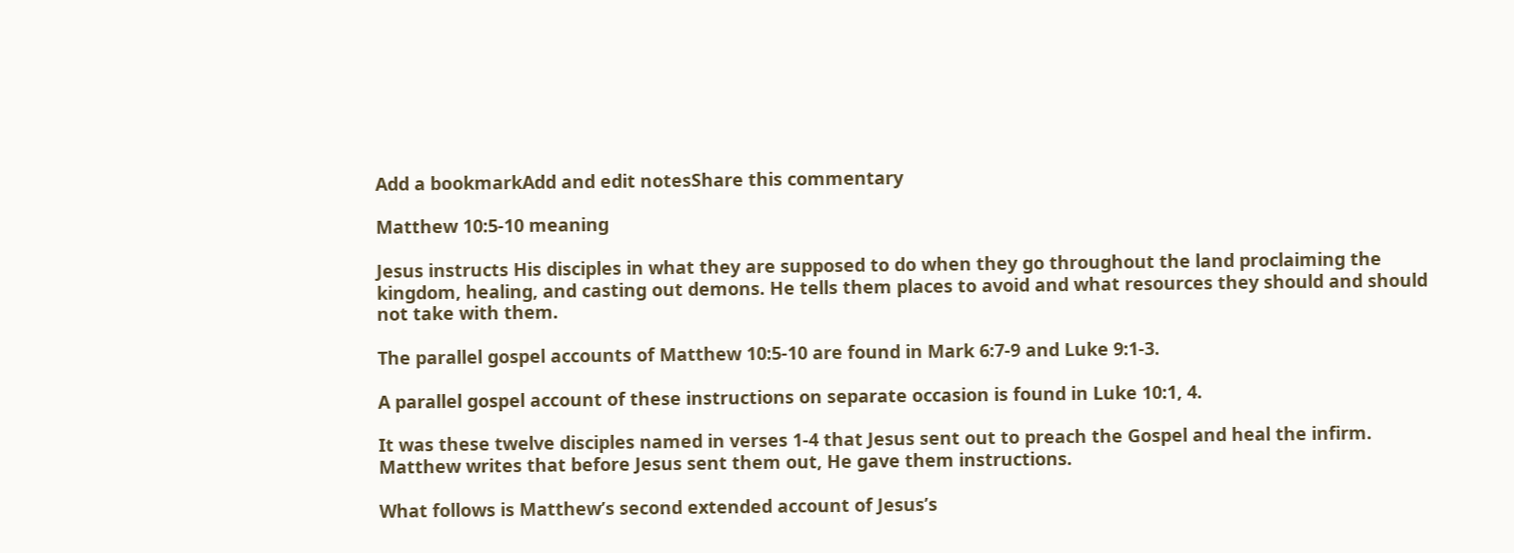Add a bookmarkAdd and edit notesShare this commentary

Matthew 10:5-10 meaning

Jesus instructs His disciples in what they are supposed to do when they go throughout the land proclaiming the kingdom, healing, and casting out demons. He tells them places to avoid and what resources they should and should not take with them.

The parallel gospel accounts of Matthew 10:5-10 are found in Mark 6:7-9 and Luke 9:1-3.

A parallel gospel account of these instructions on separate occasion is found in Luke 10:1, 4.

It was these twelve disciples named in verses 1-4 that Jesus sent out to preach the Gospel and heal the infirm. Matthew writes that before Jesus sent them out, He gave them instructions.

What follows is Matthew’s second extended account of Jesus’s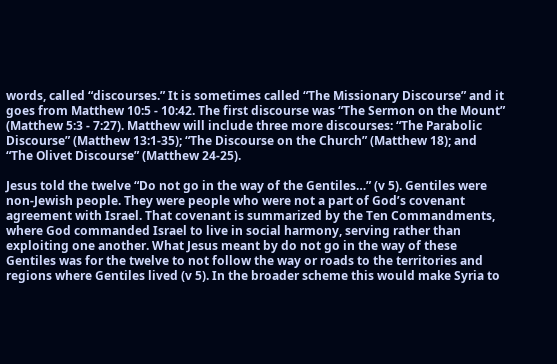words, called “discourses.” It is sometimes called “The Missionary Discourse” and it goes from Matthew 10:5 - 10:42. The first discourse was “The Sermon on the Mount” (Matthew 5:3 - 7:27). Matthew will include three more discourses: “The Parabolic Discourse” (Matthew 13:1-35); “The Discourse on the Church” (Matthew 18); and “The Olivet Discourse” (Matthew 24-25).

Jesus told the twelve “Do not go in the way of the Gentiles…” (v 5). Gentiles were non-Jewish people. They were people who were not a part of God’s covenant agreement with Israel. That covenant is summarized by the Ten Commandments, where God commanded Israel to live in social harmony, serving rather than exploiting one another. What Jesus meant by do not go in the way of these Gentiles was for the twelve to not follow the way or roads to the territories and regions where Gentiles lived (v 5). In the broader scheme this would make Syria to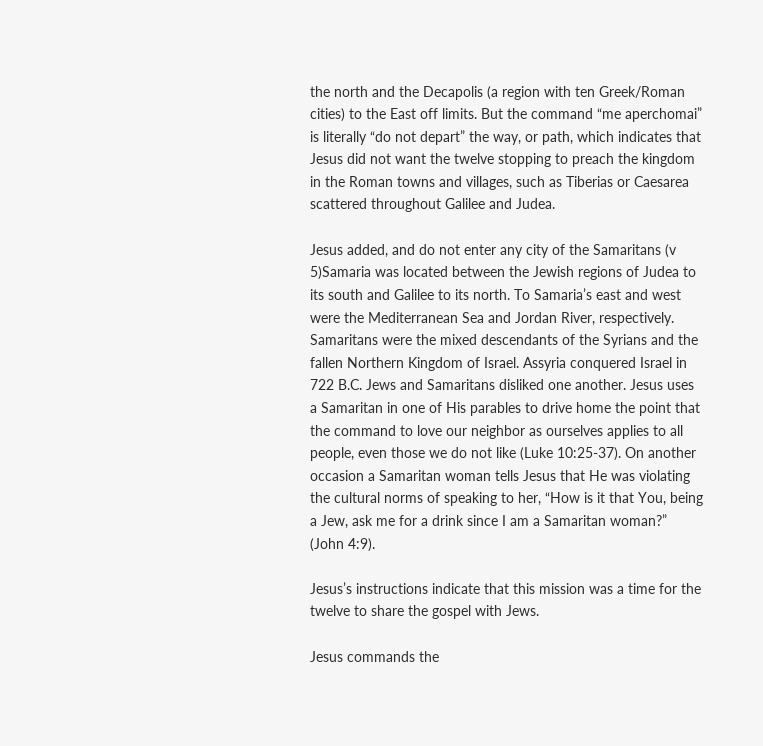the north and the Decapolis (a region with ten Greek/Roman cities) to the East off limits. But the command “me aperchomai” is literally “do not depart” the way, or path, which indicates that Jesus did not want the twelve stopping to preach the kingdom in the Roman towns and villages, such as Tiberias or Caesarea scattered throughout Galilee and Judea.

Jesus added, and do not enter any city of the Samaritans (v 5)Samaria was located between the Jewish regions of Judea to its south and Galilee to its north. To Samaria’s east and west were the Mediterranean Sea and Jordan River, respectively. Samaritans were the mixed descendants of the Syrians and the fallen Northern Kingdom of Israel. Assyria conquered Israel in 722 B.C. Jews and Samaritans disliked one another. Jesus uses a Samaritan in one of His parables to drive home the point that the command to love our neighbor as ourselves applies to all people, even those we do not like (Luke 10:25-37). On another occasion a Samaritan woman tells Jesus that He was violating the cultural norms of speaking to her, “How is it that You, being a Jew, ask me for a drink since I am a Samaritan woman?” (John 4:9).

Jesus’s instructions indicate that this mission was a time for the twelve to share the gospel with Jews.

Jesus commands the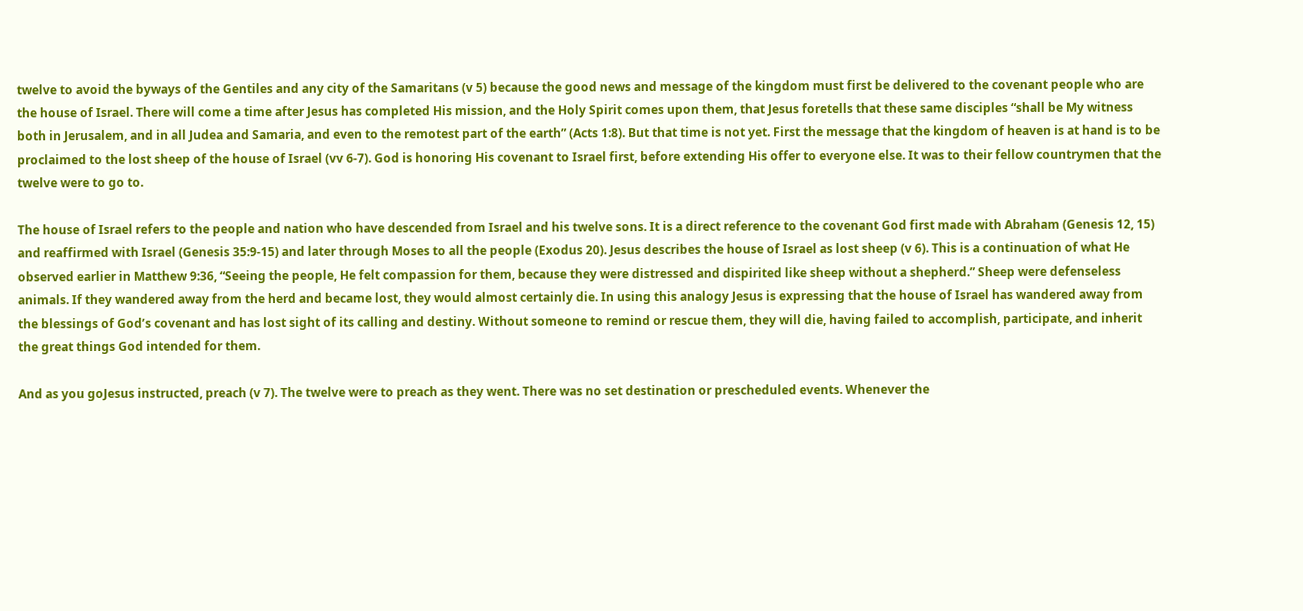twelve to avoid the byways of the Gentiles and any city of the Samaritans (v 5) because the good news and message of the kingdom must first be delivered to the covenant people who are the house of Israel. There will come a time after Jesus has completed His mission, and the Holy Spirit comes upon them, that Jesus foretells that these same disciples “shall be My witness both in Jerusalem, and in all Judea and Samaria, and even to the remotest part of the earth” (Acts 1:8). But that time is not yet. First the message that the kingdom of heaven is at hand is to be proclaimed to the lost sheep of the house of Israel (vv 6-7). God is honoring His covenant to Israel first, before extending His offer to everyone else. It was to their fellow countrymen that the twelve were to go to.

The house of Israel refers to the people and nation who have descended from Israel and his twelve sons. It is a direct reference to the covenant God first made with Abraham (Genesis 12, 15) and reaffirmed with Israel (Genesis 35:9-15) and later through Moses to all the people (Exodus 20). Jesus describes the house of Israel as lost sheep (v 6). This is a continuation of what He observed earlier in Matthew 9:36, “Seeing the people, He felt compassion for them, because they were distressed and dispirited like sheep without a shepherd.” Sheep were defenseless animals. If they wandered away from the herd and became lost, they would almost certainly die. In using this analogy Jesus is expressing that the house of Israel has wandered away from the blessings of God’s covenant and has lost sight of its calling and destiny. Without someone to remind or rescue them, they will die, having failed to accomplish, participate, and inherit the great things God intended for them.

And as you goJesus instructed, preach (v 7). The twelve were to preach as they went. There was no set destination or prescheduled events. Whenever the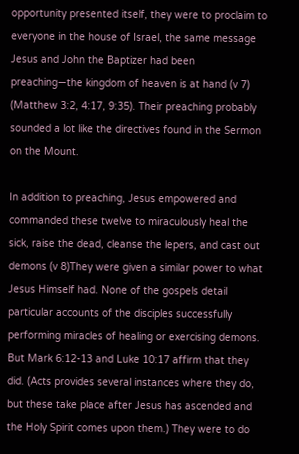opportunity presented itself, they were to proclaim to everyone in the house of Israel, the same message Jesus and John the Baptizer had been preaching—the kingdom of heaven is at hand (v 7) (Matthew 3:2, 4:17, 9:35). Their preaching probably sounded a lot like the directives found in the Sermon on the Mount.

In addition to preaching, Jesus empowered and commanded these twelve to miraculously heal the sick, raise the dead, cleanse the lepers, and cast out demons (v 8)They were given a similar power to what Jesus Himself had. None of the gospels detail particular accounts of the disciples successfully performing miracles of healing or exercising demons. But Mark 6:12-13 and Luke 10:17 affirm that they did. (Acts provides several instances where they do, but these take place after Jesus has ascended and the Holy Spirit comes upon them.) They were to do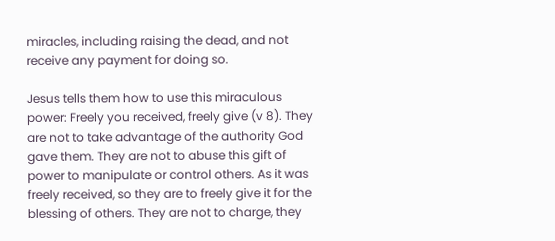miracles, including raising the dead, and not receive any payment for doing so.

Jesus tells them how to use this miraculous power: Freely you received, freely give (v 8). They are not to take advantage of the authority God gave them. They are not to abuse this gift of power to manipulate or control others. As it was freely received, so they are to freely give it for the blessing of others. They are not to charge, they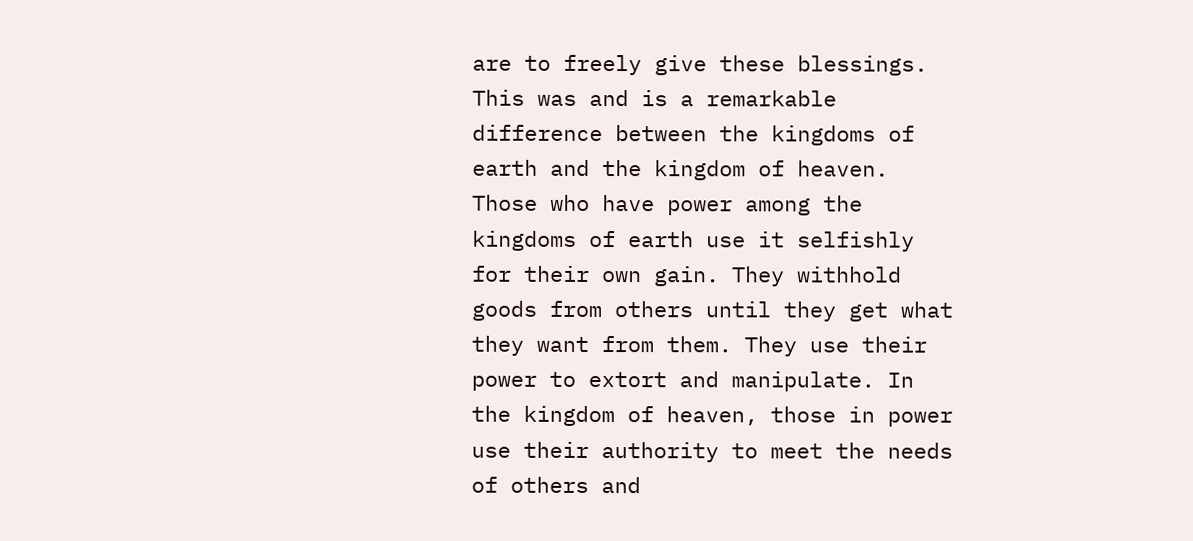are to freely give these blessings. This was and is a remarkable difference between the kingdoms of earth and the kingdom of heaven. Those who have power among the kingdoms of earth use it selfishly for their own gain. They withhold goods from others until they get what they want from them. They use their power to extort and manipulate. In the kingdom of heaven, those in power use their authority to meet the needs of others and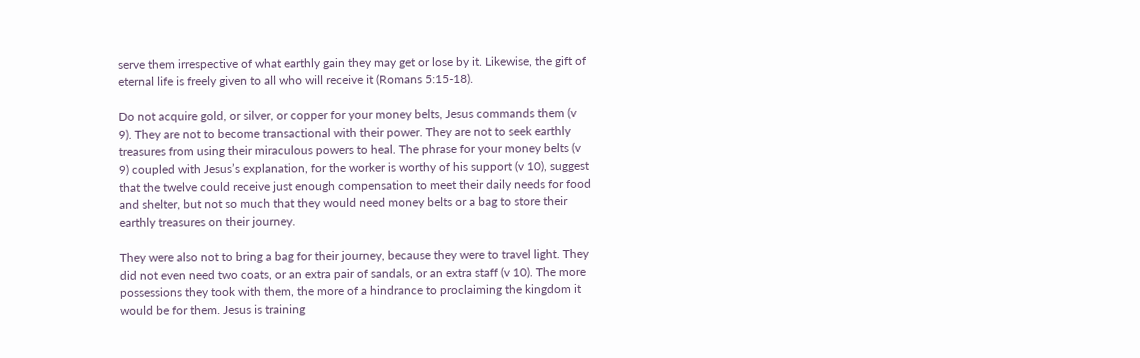serve them irrespective of what earthly gain they may get or lose by it. Likewise, the gift of eternal life is freely given to all who will receive it (Romans 5:15-18).

Do not acquire gold, or silver, or copper for your money belts, Jesus commands them (v 9). They are not to become transactional with their power. They are not to seek earthly treasures from using their miraculous powers to heal. The phrase for your money belts (v 9) coupled with Jesus’s explanation, for the worker is worthy of his support (v 10), suggest that the twelve could receive just enough compensation to meet their daily needs for food and shelter, but not so much that they would need money belts or a bag to store their earthly treasures on their journey.

They were also not to bring a bag for their journey, because they were to travel light. They did not even need two coats, or an extra pair of sandals, or an extra staff (v 10). The more possessions they took with them, the more of a hindrance to proclaiming the kingdom it would be for them. Jesus is training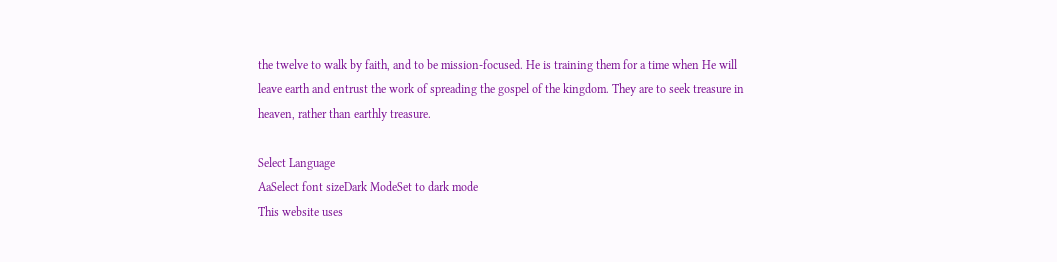the twelve to walk by faith, and to be mission-focused. He is training them for a time when He will leave earth and entrust the work of spreading the gospel of the kingdom. They are to seek treasure in heaven, rather than earthly treasure.

Select Language
AaSelect font sizeDark ModeSet to dark mode
This website uses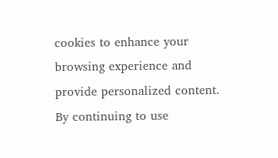cookies to enhance your browsing experience and provide personalized content. By continuing to use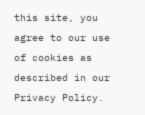this site, you agree to our use of cookies as described in our Privacy Policy.